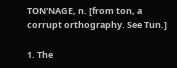TON'NAGE, n. [from ton, a corrupt orthography. See Tun.]

1. The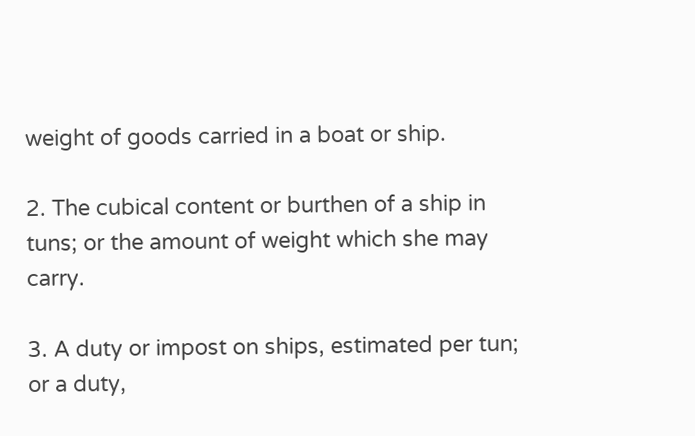weight of goods carried in a boat or ship.

2. The cubical content or burthen of a ship in tuns; or the amount of weight which she may carry.

3. A duty or impost on ships, estimated per tun; or a duty,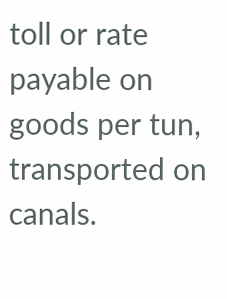toll or rate payable on goods per tun, transported on canals.